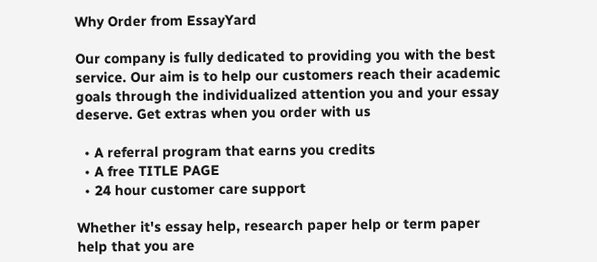Why Order from EssayYard

Our company is fully dedicated to providing you with the best service. Our aim is to help our customers reach their academic goals through the individualized attention you and your essay deserve. Get extras when you order with us

  • A referral program that earns you credits
  • A free TITLE PAGE
  • 24 hour customer care support

Whether it's essay help, research paper help or term paper help that you are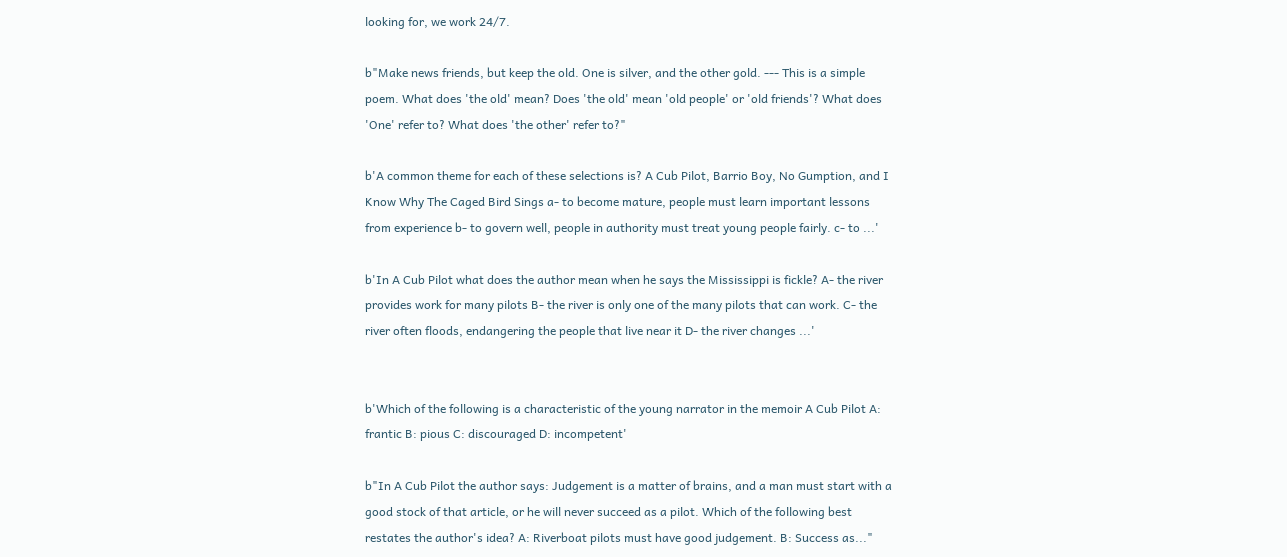looking for, we work 24/7.

b"Make news friends, but keep the old. One is silver, and the other gold. --- This is a simple poem. What does 'the old' mean? Does 'the old' mean 'old people' or 'old friends'? What does 'One' refer to? What does 'the other' refer to?"

b'A common theme for each of these selections is? A Cub Pilot, Barrio Boy, No Gumption, and I Know Why The Caged Bird Sings a- to become mature, people must learn important lessons from experience b- to govern well, people in authority must treat young people fairly. c- to ...'

b'In A Cub Pilot what does the author mean when he says the Mississippi is fickle? A- the river provides work for many pilots B- the river is only one of the many pilots that can work. C- the river often floods, endangering the people that live near it D- the river changes ...'


b'Which of the following is a characteristic of the young narrator in the memoir A Cub Pilot A: frantic B: pious C: discouraged D: incompetent'

b"In A Cub Pilot the author says: Judgement is a matter of brains, and a man must start with a good stock of that article, or he will never succeed as a pilot. Which of the following best restates the author's idea? A: Riverboat pilots must have good judgement. B: Success as..."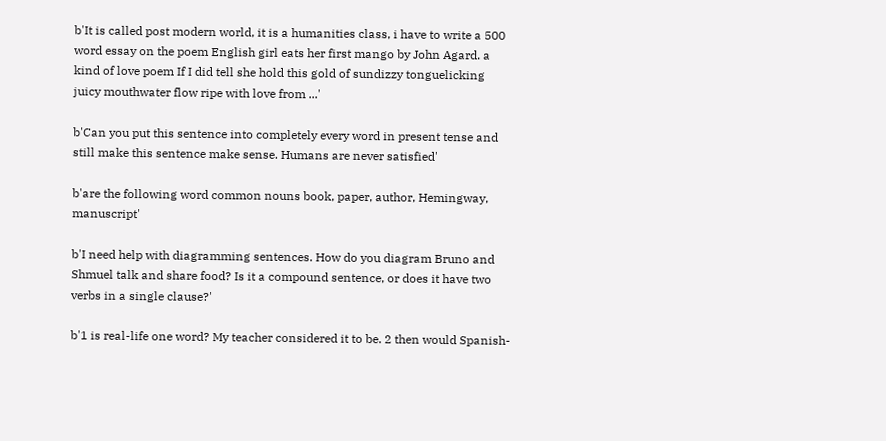b'It is called post modern world, it is a humanities class, i have to write a 500 word essay on the poem English girl eats her first mango by John Agard. a kind of love poem If I did tell she hold this gold of sundizzy tonguelicking juicy mouthwater flow ripe with love from ...'

b'Can you put this sentence into completely every word in present tense and still make this sentence make sense. Humans are never satisfied'

b'are the following word common nouns book, paper, author, Hemingway, manuscript'

b'I need help with diagramming sentences. How do you diagram Bruno and Shmuel talk and share food? Is it a compound sentence, or does it have two verbs in a single clause?'

b'1 is real-life one word? My teacher considered it to be. 2 then would Spanish-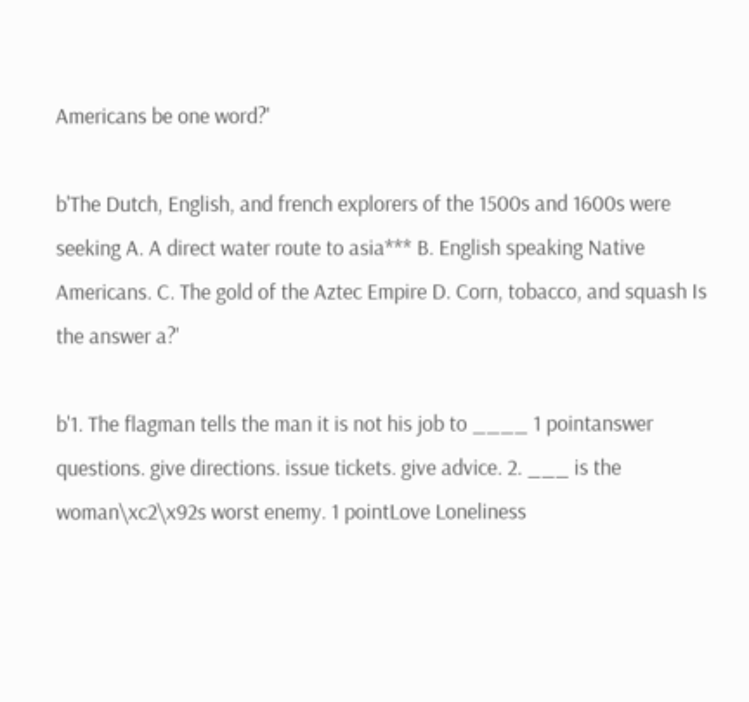Americans be one word?'

b'The Dutch, English, and french explorers of the 1500s and 1600s were seeking A. A direct water route to asia*** B. English speaking Native Americans. C. The gold of the Aztec Empire D. Corn, tobacco, and squash Is the answer a?'

b'1. The flagman tells the man it is not his job to ____ 1 pointanswer questions. give directions. issue tickets. give advice. 2. ___ is the woman\xc2\x92s worst enemy. 1 pointLove Loneliness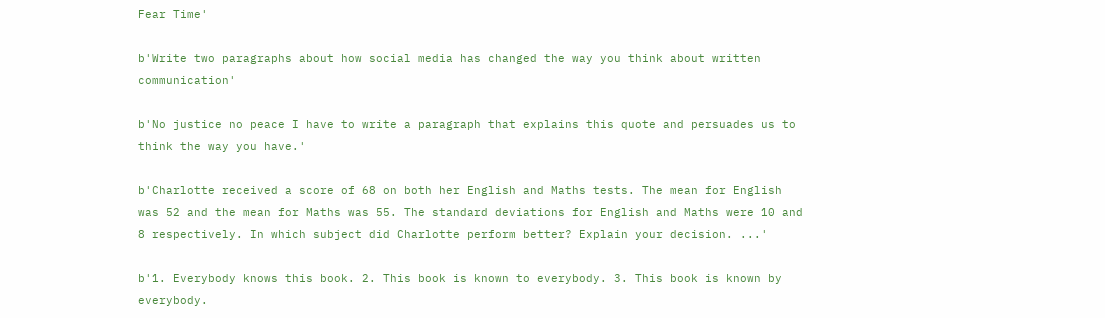Fear Time'

b'Write two paragraphs about how social media has changed the way you think about written communication'

b'No justice no peace I have to write a paragraph that explains this quote and persuades us to think the way you have.'

b'Charlotte received a score of 68 on both her English and Maths tests. The mean for English was 52 and the mean for Maths was 55. The standard deviations for English and Maths were 10 and 8 respectively. In which subject did Charlotte perform better? Explain your decision. ...'

b'1. Everybody knows this book. 2. This book is known to everybody. 3. This book is known by everybody.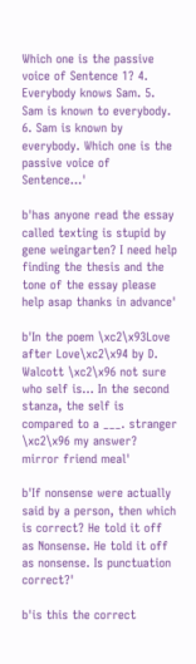Which one is the passive voice of Sentence 1? 4. Everybody knows Sam. 5. Sam is known to everybody. 6. Sam is known by everybody. Which one is the passive voice of Sentence...'

b'has anyone read the essay called texting is stupid by gene weingarten? I need help finding the thesis and the tone of the essay please help asap thanks in advance'

b'In the poem \xc2\x93Love after Love\xc2\x94 by D. Walcott \xc2\x96 not sure who self is... In the second stanza, the self is compared to a ___. stranger \xc2\x96 my answer? mirror friend meal'

b'If nonsense were actually said by a person, then which is correct? He told it off as Nonsense. He told it off as nonsense. Is punctuation correct?'

b'is this the correct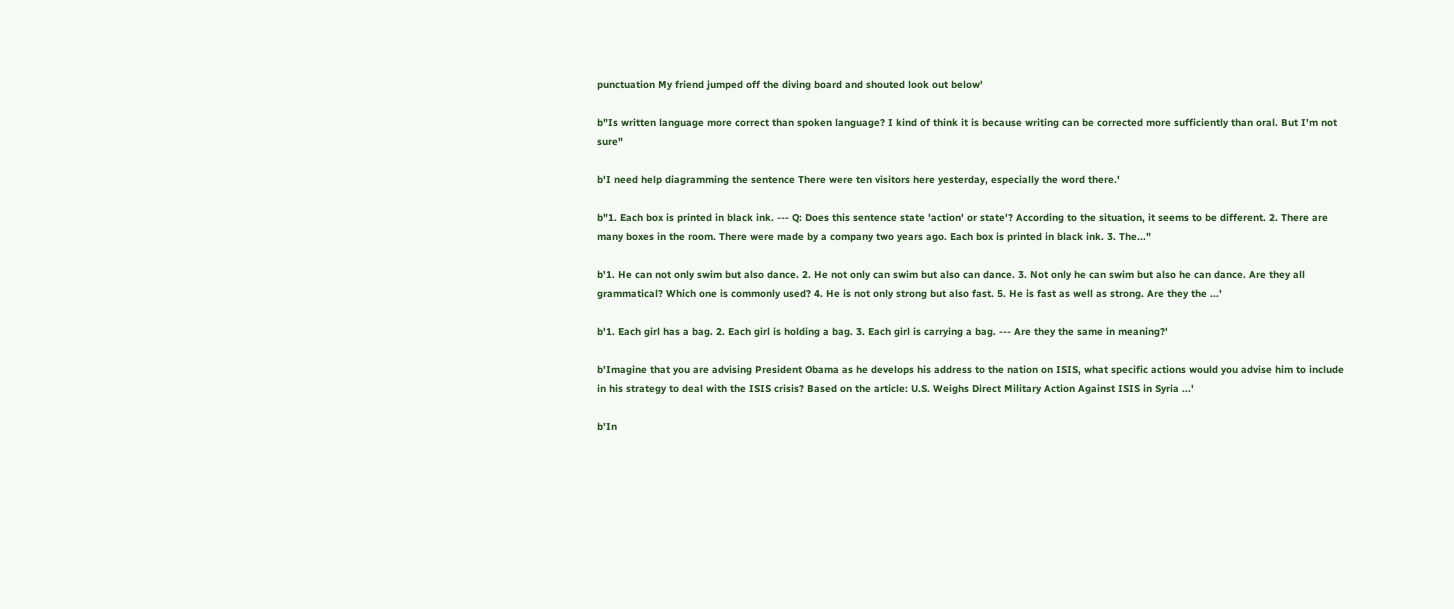punctuation My friend jumped off the diving board and shouted look out below'

b"Is written language more correct than spoken language? I kind of think it is because writing can be corrected more sufficiently than oral. But I'm not sure"

b'I need help diagramming the sentence There were ten visitors here yesterday, especially the word there.'

b"1. Each box is printed in black ink. --- Q: Does this sentence state 'action' or state'? According to the situation, it seems to be different. 2. There are many boxes in the room. There were made by a company two years ago. Each box is printed in black ink. 3. The..."

b'1. He can not only swim but also dance. 2. He not only can swim but also can dance. 3. Not only he can swim but also he can dance. Are they all grammatical? Which one is commonly used? 4. He is not only strong but also fast. 5. He is fast as well as strong. Are they the ...'

b'1. Each girl has a bag. 2. Each girl is holding a bag. 3. Each girl is carrying a bag. --- Are they the same in meaning?'

b'Imagine that you are advising President Obama as he develops his address to the nation on ISIS, what specific actions would you advise him to include in his strategy to deal with the ISIS crisis? Based on the article: U.S. Weighs Direct Military Action Against ISIS in Syria ...'

b'In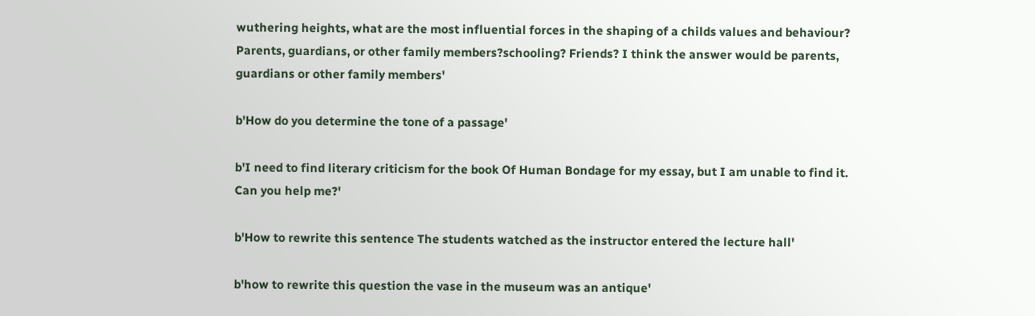wuthering heights, what are the most influential forces in the shaping of a childs values and behaviour? Parents, guardians, or other family members?schooling? Friends? I think the answer would be parents, guardians or other family members'

b'How do you determine the tone of a passage'

b'I need to find literary criticism for the book Of Human Bondage for my essay, but I am unable to find it. Can you help me?'

b'How to rewrite this sentence The students watched as the instructor entered the lecture hall'

b'how to rewrite this question the vase in the museum was an antique'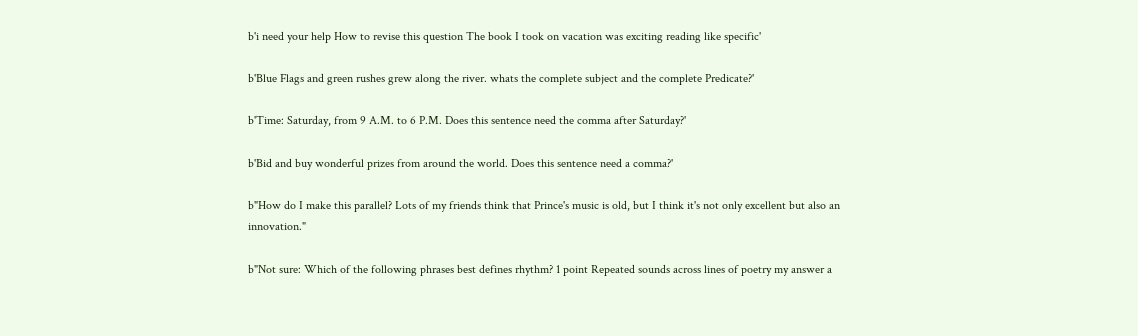b'i need your help How to revise this question The book I took on vacation was exciting reading like specific'

b'Blue Flags and green rushes grew along the river. whats the complete subject and the complete Predicate?'

b'Time: Saturday, from 9 A.M. to 6 P.M. Does this sentence need the comma after Saturday?'

b'Bid and buy wonderful prizes from around the world. Does this sentence need a comma?'

b"How do I make this parallel? Lots of my friends think that Prince's music is old, but I think it's not only excellent but also an innovation."

b"Not sure: Which of the following phrases best defines rhythm? 1 point Repeated sounds across lines of poetry my answer a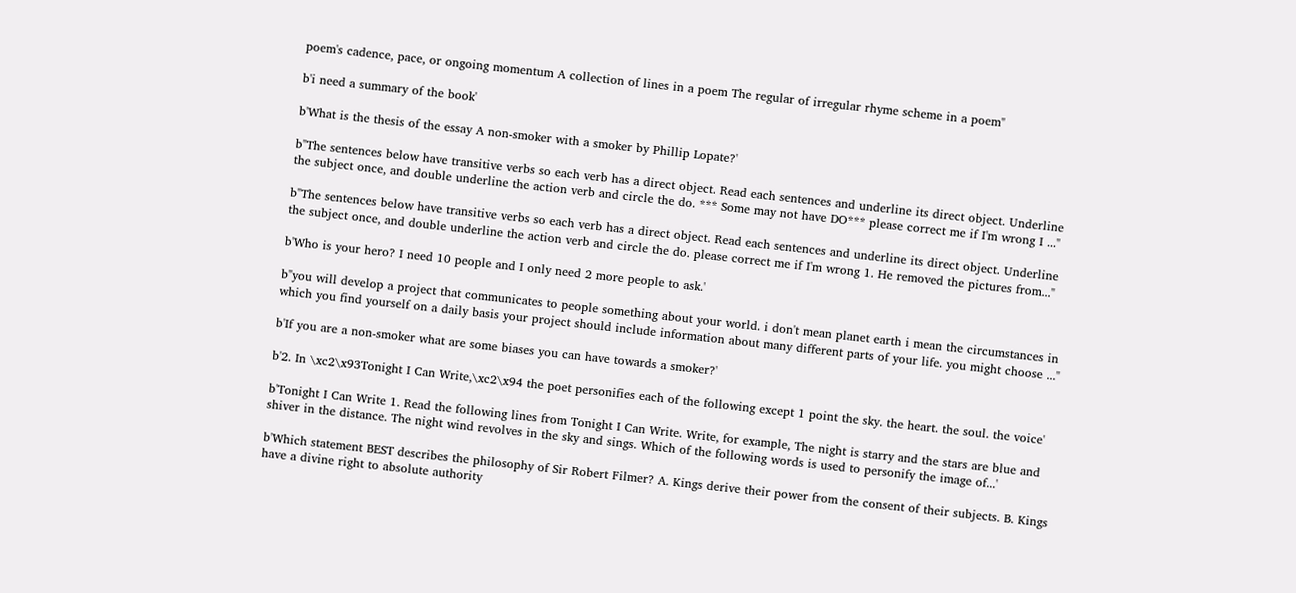poem's cadence, pace, or ongoing momentum A collection of lines in a poem The regular of irregular rhyme scheme in a poem"

b'i need a summary of the book'

b'What is the thesis of the essay A non-smoker with a smoker by Phillip Lopate?'

b"The sentences below have transitive verbs so each verb has a direct object. Read each sentences and underline its direct object. Underline the subject once, and double underline the action verb and circle the do. *** Some may not have DO*** please correct me if I'm wrong I ..."

b"The sentences below have transitive verbs so each verb has a direct object. Read each sentences and underline its direct object. Underline the subject once, and double underline the action verb and circle the do. please correct me if I'm wrong 1. He removed the pictures from..."

b'Who is your hero? I need 10 people and I only need 2 more people to ask.'

b"you will develop a project that communicates to people something about your world. i don't mean planet earth i mean the circumstances in which you find yourself on a daily basis your project should include information about many different parts of your life. you might choose ..."

b'If you are a non-smoker what are some biases you can have towards a smoker?'

b'2. In \xc2\x93Tonight I Can Write,\xc2\x94 the poet personifies each of the following except 1 point the sky. the heart. the soul. the voice'

b'Tonight I Can Write 1. Read the following lines from Tonight I Can Write. Write, for example, The night is starry and the stars are blue and shiver in the distance. The night wind revolves in the sky and sings. Which of the following words is used to personify the image of...'

b'Which statement BEST describes the philosophy of Sir Robert Filmer? A. Kings derive their power from the consent of their subjects. B. Kings have a divine right to absolute authority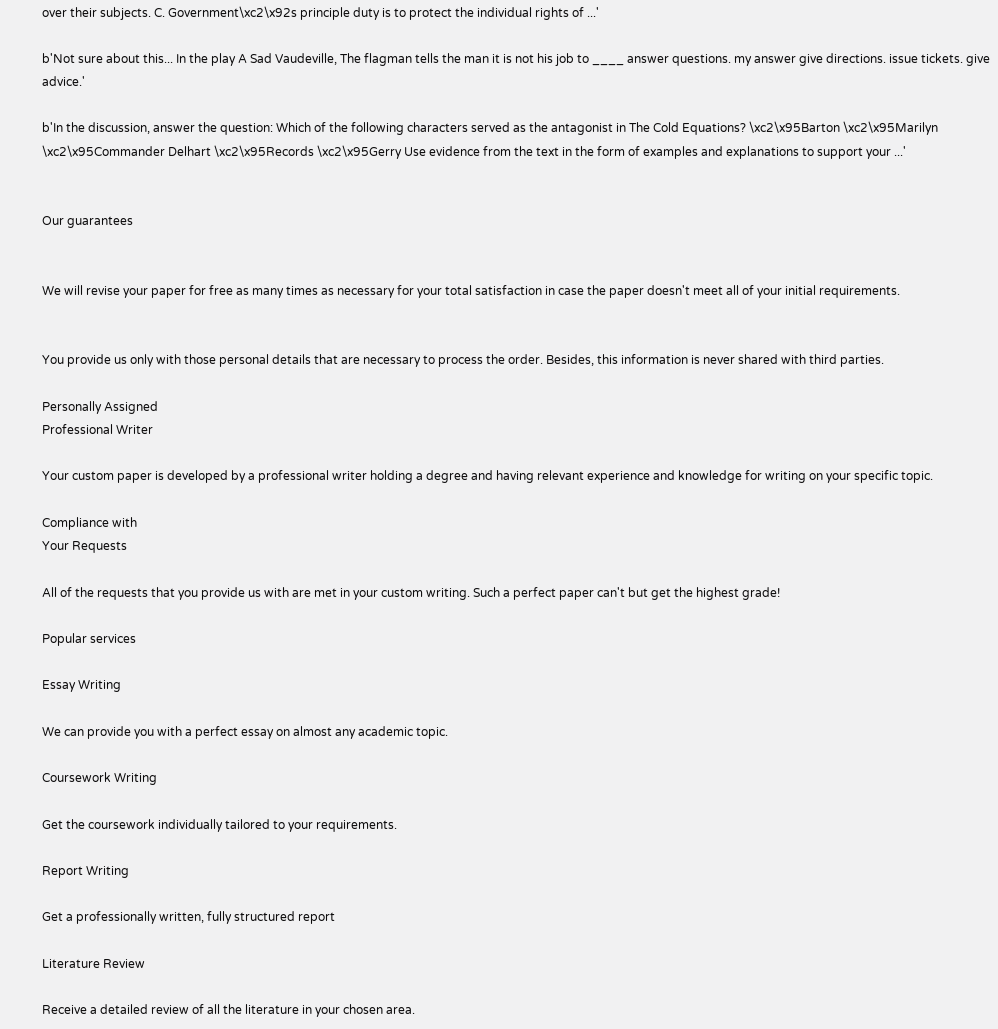over their subjects. C. Government\xc2\x92s principle duty is to protect the individual rights of ...'

b'Not sure about this... In the play A Sad Vaudeville, The flagman tells the man it is not his job to ____ answer questions. my answer give directions. issue tickets. give advice.'

b'In the discussion, answer the question: Which of the following characters served as the antagonist in The Cold Equations? \xc2\x95Barton \xc2\x95Marilyn \xc2\x95Commander Delhart \xc2\x95Records \xc2\x95Gerry Use evidence from the text in the form of examples and explanations to support your ...'


Our guarantees


We will revise your paper for free as many times as necessary for your total satisfaction in case the paper doesn't meet all of your initial requirements.


You provide us only with those personal details that are necessary to process the order. Besides, this information is never shared with third parties.

Personally Assigned
Professional Writer

Your custom paper is developed by a professional writer holding a degree and having relevant experience and knowledge for writing on your specific topic.

Compliance with
Your Requests

All of the requests that you provide us with are met in your custom writing. Such a perfect paper can't but get the highest grade!

Popular services

Essay Writing

We can provide you with a perfect essay on almost any academic topic.

Coursework Writing

Get the coursework individually tailored to your requirements.

Report Writing

Get a professionally written, fully structured report

Literature Review

Receive a detailed review of all the literature in your chosen area.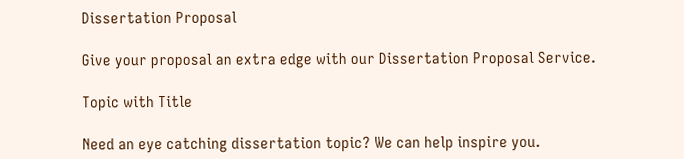Dissertation Proposal

Give your proposal an extra edge with our Dissertation Proposal Service.

Topic with Title

Need an eye catching dissertation topic? We can help inspire you.